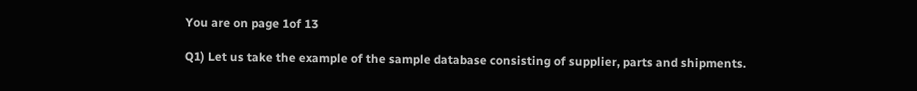You are on page 1of 13

Q1) Let us take the example of the sample database consisting of supplier, parts and shipments.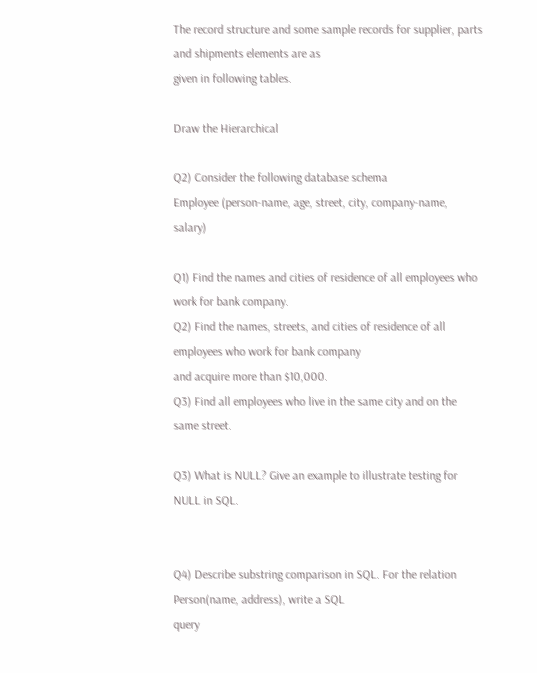The record structure and some sample records for supplier, parts and shipments elements are as
given in following tables.

Draw the Hierarchical

Q2) Consider the following database schema
Employee (person-name, age, street, city, company-name, salary)

Q1) Find the names and cities of residence of all employees who work for bank company.
Q2) Find the names, streets, and cities of residence of all employees who work for bank company
and acquire more than $10,000.
Q3) Find all employees who live in the same city and on the same street.

Q3) What is NULL? Give an example to illustrate testing for NULL in SQL.


Q4) Describe substring comparison in SQL. For the relation Person(name, address), write a SQL
query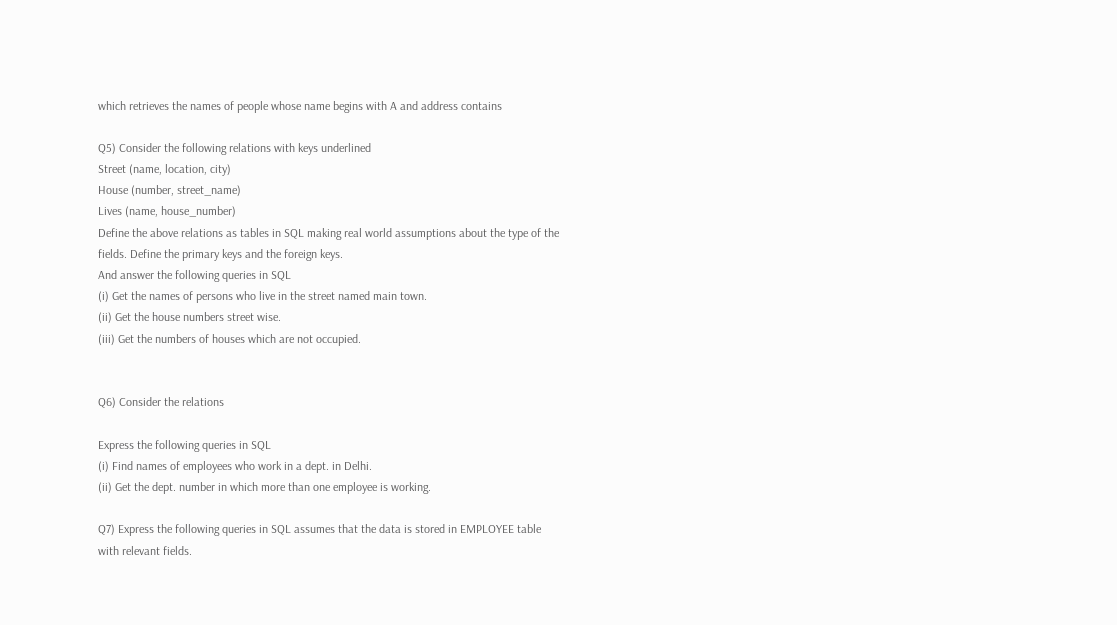which retrieves the names of people whose name begins with A and address contains

Q5) Consider the following relations with keys underlined
Street (name, location, city)
House (number, street_name)
Lives (name, house_number)
Define the above relations as tables in SQL making real world assumptions about the type of the
fields. Define the primary keys and the foreign keys.
And answer the following queries in SQL
(i) Get the names of persons who live in the street named main town.
(ii) Get the house numbers street wise.
(iii) Get the numbers of houses which are not occupied.


Q6) Consider the relations

Express the following queries in SQL
(i) Find names of employees who work in a dept. in Delhi.
(ii) Get the dept. number in which more than one employee is working.

Q7) Express the following queries in SQL assumes that the data is stored in EMPLOYEE table
with relevant fields.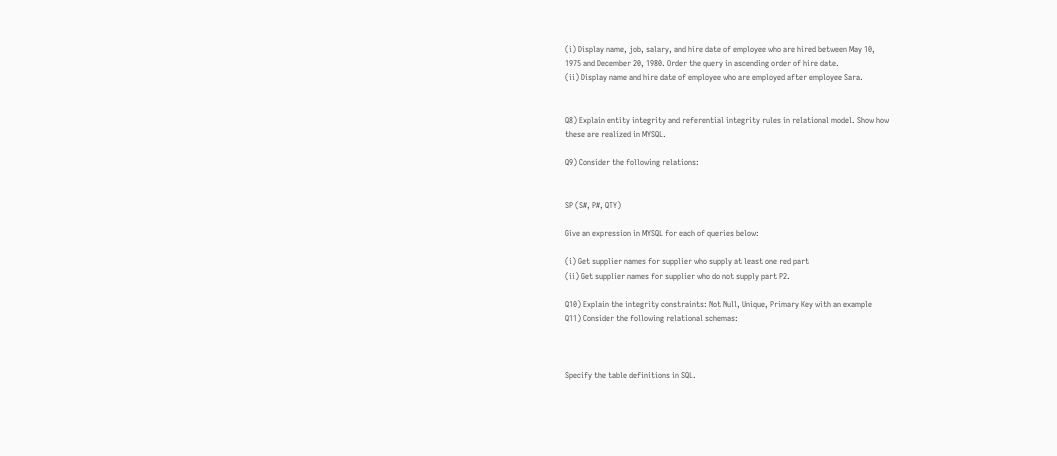(i) Display name, job, salary, and hire date of employee who are hired between May 10,
1975 and December 20, 1980. Order the query in ascending order of hire date.
(ii) Display name and hire date of employee who are employed after employee Sara.


Q8) Explain entity integrity and referential integrity rules in relational model. Show how
these are realized in MYSQL.

Q9) Consider the following relations:


SP (S#, P#, QTY)

Give an expression in MYSQL for each of queries below:

(i) Get supplier names for supplier who supply at least one red part
(ii) Get supplier names for supplier who do not supply part P2.

Q10) Explain the integrity constraints: Not Null, Unique, Primary Key with an example
Q11) Consider the following relational schemas:



Specify the table definitions in SQL.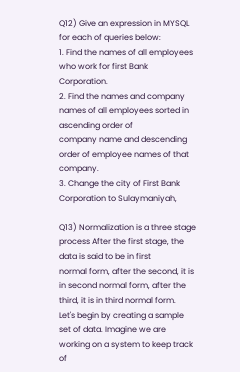Q12) Give an expression in MYSQL for each of queries below:
1. Find the names of all employees who work for first Bank Corporation.
2. Find the names and company names of all employees sorted in ascending order of
company name and descending order of employee names of that company.
3. Change the city of First Bank Corporation to Sulaymaniyah,

Q13) Normalization is a three stage process After the first stage, the data is said to be in first
normal form, after the second, it is in second normal form, after the third, it is in third normal form.
Let's begin by creating a sample set of data. Imagine we are working on a system to keep track of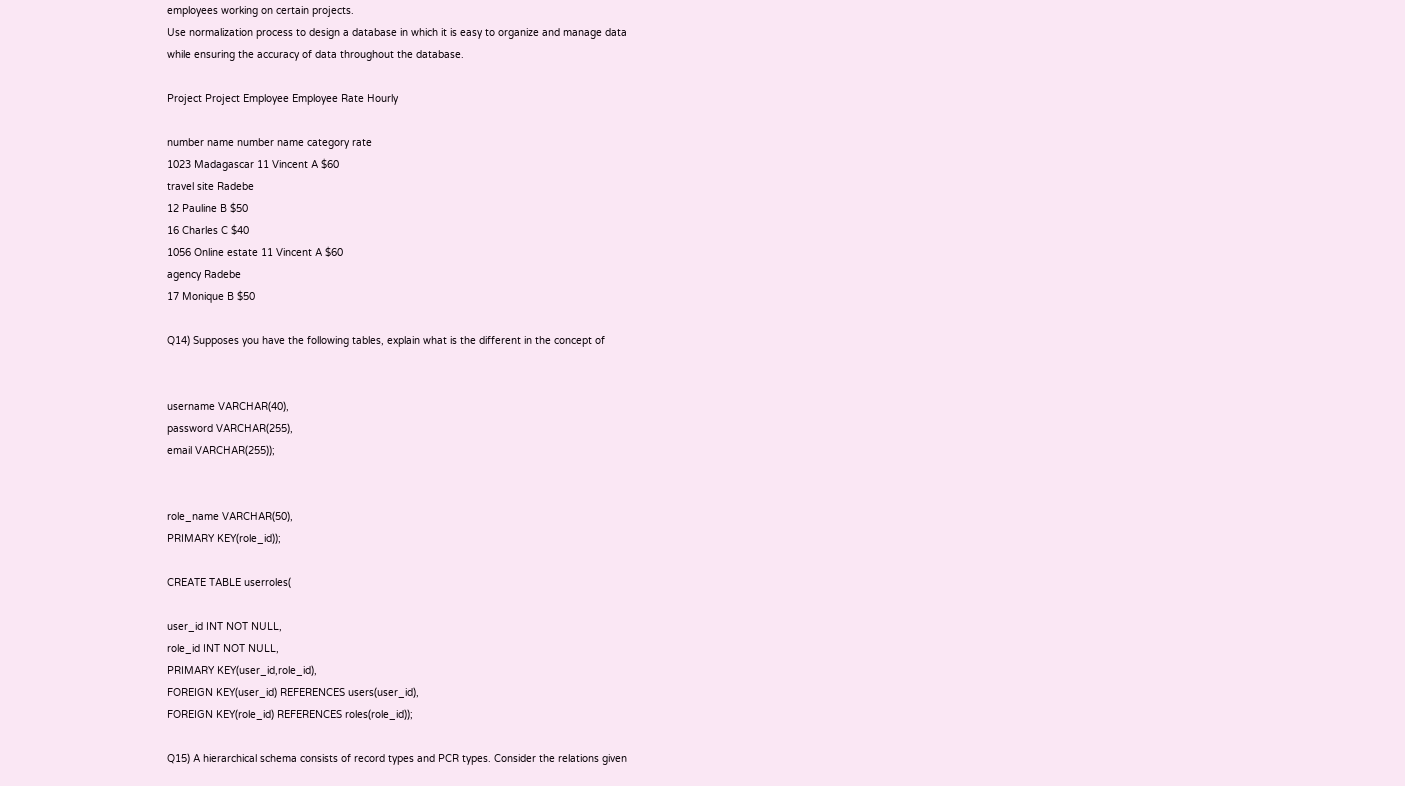employees working on certain projects.
Use normalization process to design a database in which it is easy to organize and manage data
while ensuring the accuracy of data throughout the database.

Project Project Employee Employee Rate Hourly

number name number name category rate
1023 Madagascar 11 Vincent A $60
travel site Radebe
12 Pauline B $50
16 Charles C $40
1056 Online estate 11 Vincent A $60
agency Radebe
17 Monique B $50

Q14) Supposes you have the following tables, explain what is the different in the concept of


username VARCHAR(40),
password VARCHAR(255),
email VARCHAR(255));


role_name VARCHAR(50),
PRIMARY KEY(role_id));

CREATE TABLE userroles(

user_id INT NOT NULL,
role_id INT NOT NULL,
PRIMARY KEY(user_id,role_id),
FOREIGN KEY(user_id) REFERENCES users(user_id),
FOREIGN KEY(role_id) REFERENCES roles(role_id));

Q15) A hierarchical schema consists of record types and PCR types. Consider the relations given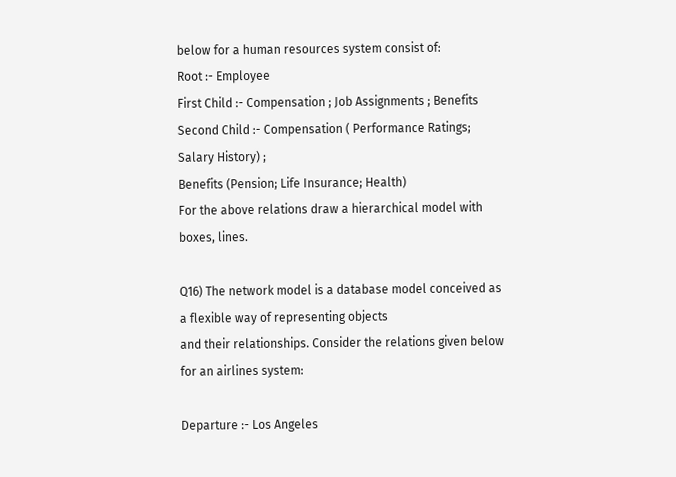below for a human resources system consist of:
Root :- Employee
First Child :- Compensation ; Job Assignments ; Benefits
Second Child :- Compensation ( Performance Ratings; Salary History) ;
Benefits (Pension; Life Insurance; Health)
For the above relations draw a hierarchical model with boxes, lines.

Q16) The network model is a database model conceived as a flexible way of representing objects
and their relationships. Consider the relations given below for an airlines system:

Departure :- Los Angeles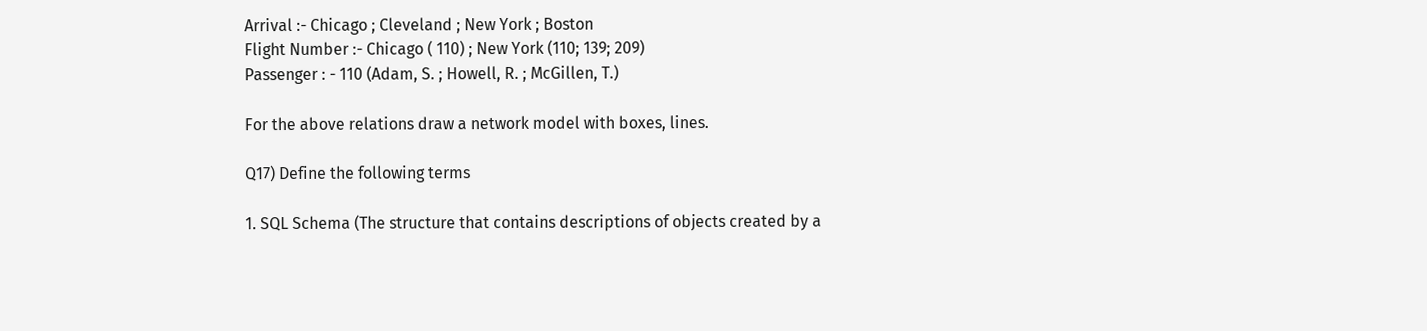Arrival :- Chicago ; Cleveland ; New York ; Boston
Flight Number :- Chicago ( 110) ; New York (110; 139; 209)
Passenger : - 110 (Adam, S. ; Howell, R. ; McGillen, T.)

For the above relations draw a network model with boxes, lines.

Q17) Define the following terms

1. SQL Schema (The structure that contains descriptions of objects created by a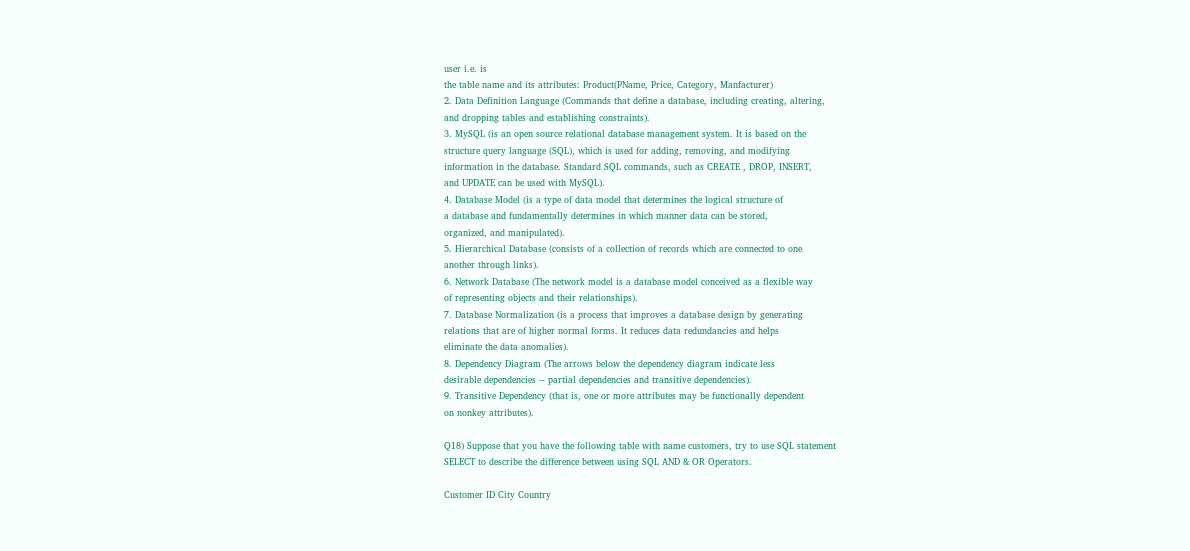user i.e. is
the table name and its attributes: Product(PName, Price, Category, Manfacturer)
2. Data Definition Language (Commands that define a database, including creating, altering,
and dropping tables and establishing constraints).
3. MySQL (is an open source relational database management system. It is based on the
structure query language (SQL), which is used for adding, removing, and modifying
information in the database. Standard SQL commands, such as CREATE , DROP, INSERT,
and UPDATE can be used with MySQL).
4. Database Model (is a type of data model that determines the logical structure of
a database and fundamentally determines in which manner data can be stored,
organized, and manipulated).
5. Hierarchical Database (consists of a collection of records which are connected to one
another through links).
6. Network Database (The network model is a database model conceived as a flexible way
of representing objects and their relationships).
7. Database Normalization (is a process that improves a database design by generating
relations that are of higher normal forms. It reduces data redundancies and helps
eliminate the data anomalies).
8. Dependency Diagram (The arrows below the dependency diagram indicate less
desirable dependencies -- partial dependencies and transitive dependencies).
9. Transitive Dependency (that is, one or more attributes may be functionally dependent
on nonkey attributes).

Q18) Suppose that you have the following table with name customers, try to use SQL statement
SELECT to describe the difference between using SQL AND & OR Operators.

Customer ID City Country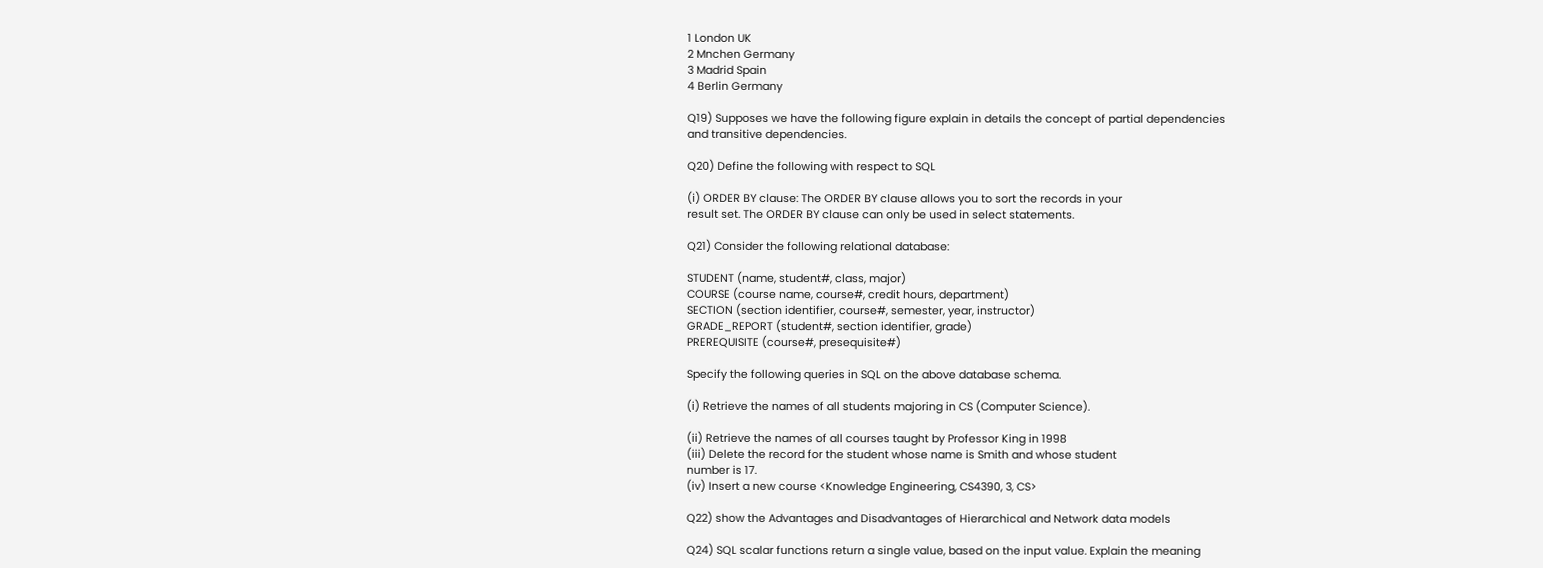1 London UK
2 Mnchen Germany
3 Madrid Spain
4 Berlin Germany

Q19) Supposes we have the following figure explain in details the concept of partial dependencies
and transitive dependencies.

Q20) Define the following with respect to SQL

(i) ORDER BY clause: The ORDER BY clause allows you to sort the records in your
result set. The ORDER BY clause can only be used in select statements.

Q21) Consider the following relational database:

STUDENT (name, student#, class, major)
COURSE (course name, course#, credit hours, department)
SECTION (section identifier, course#, semester, year, instructor)
GRADE_REPORT (student#, section identifier, grade)
PREREQUISITE (course#, presequisite#)

Specify the following queries in SQL on the above database schema.

(i) Retrieve the names of all students majoring in CS (Computer Science).

(ii) Retrieve the names of all courses taught by Professor King in 1998
(iii) Delete the record for the student whose name is Smith and whose student
number is 17.
(iv) Insert a new course <Knowledge Engineering, CS4390, 3, CS>

Q22) show the Advantages and Disadvantages of Hierarchical and Network data models

Q24) SQL scalar functions return a single value, based on the input value. Explain the meaning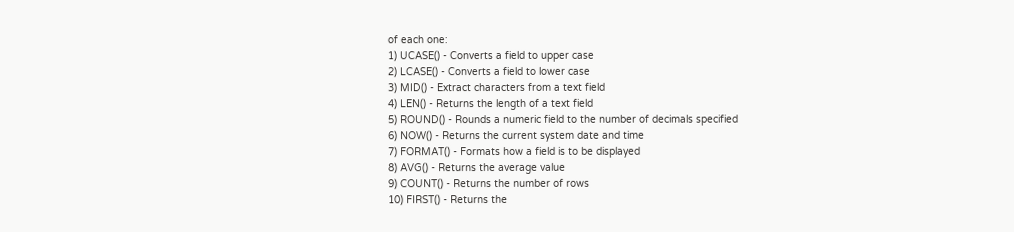of each one:
1) UCASE() - Converts a field to upper case
2) LCASE() - Converts a field to lower case
3) MID() - Extract characters from a text field
4) LEN() - Returns the length of a text field
5) ROUND() - Rounds a numeric field to the number of decimals specified
6) NOW() - Returns the current system date and time
7) FORMAT() - Formats how a field is to be displayed
8) AVG() - Returns the average value
9) COUNT() - Returns the number of rows
10) FIRST() - Returns the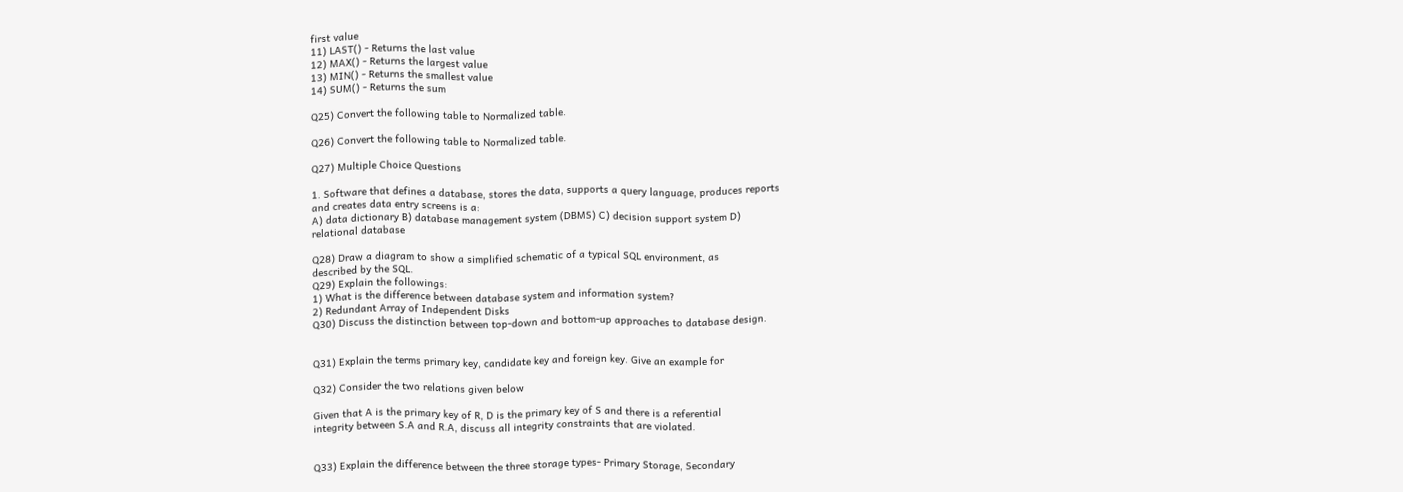first value
11) LAST() - Returns the last value
12) MAX() - Returns the largest value
13) MIN() - Returns the smallest value
14) SUM() - Returns the sum

Q25) Convert the following table to Normalized table.

Q26) Convert the following table to Normalized table.

Q27) Multiple Choice Questions

1. Software that defines a database, stores the data, supports a query language, produces reports
and creates data entry screens is a:
A) data dictionary B) database management system (DBMS) C) decision support system D)
relational database

Q28) Draw a diagram to show a simplified schematic of a typical SQL environment, as
described by the SQL.
Q29) Explain the followings:
1) What is the difference between database system and information system?
2) Redundant Array of Independent Disks
Q30) Discuss the distinction between top-down and bottom-up approaches to database design.


Q31) Explain the terms primary key, candidate key and foreign key. Give an example for

Q32) Consider the two relations given below

Given that A is the primary key of R, D is the primary key of S and there is a referential
integrity between S.A and R.A, discuss all integrity constraints that are violated.


Q33) Explain the difference between the three storage types- Primary Storage, Secondary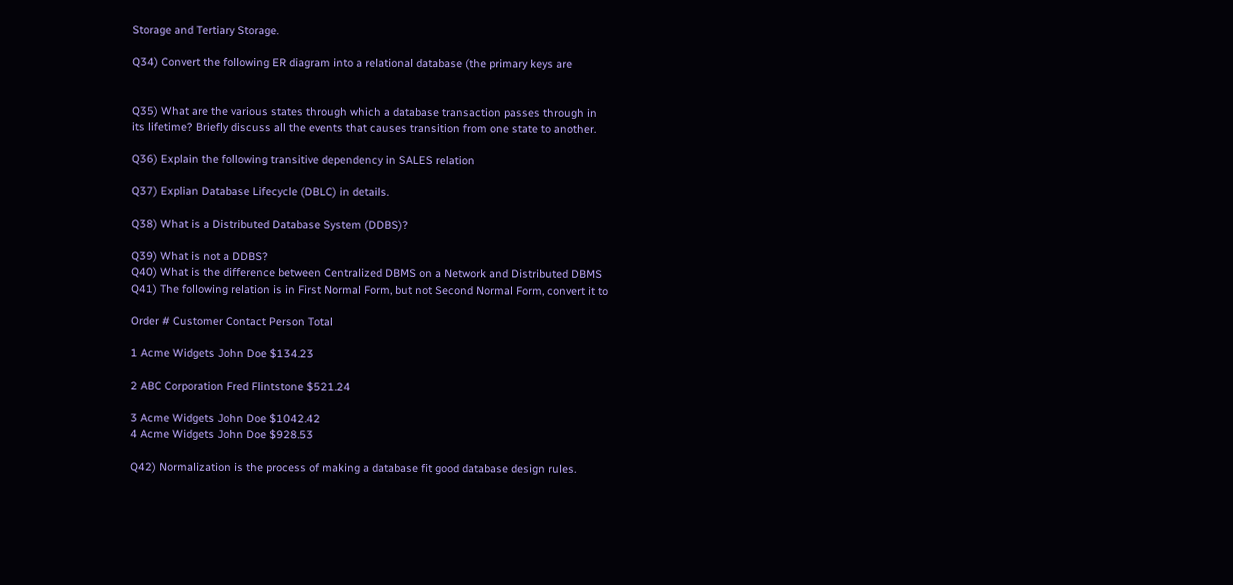Storage and Tertiary Storage.

Q34) Convert the following ER diagram into a relational database (the primary keys are


Q35) What are the various states through which a database transaction passes through in
its lifetime? Briefly discuss all the events that causes transition from one state to another.

Q36) Explain the following transitive dependency in SALES relation

Q37) Explian Database Lifecycle (DBLC) in details.

Q38) What is a Distributed Database System (DDBS)?

Q39) What is not a DDBS?
Q40) What is the difference between Centralized DBMS on a Network and Distributed DBMS
Q41) The following relation is in First Normal Form, but not Second Normal Form, convert it to

Order # Customer Contact Person Total

1 Acme Widgets John Doe $134.23

2 ABC Corporation Fred Flintstone $521.24

3 Acme Widgets John Doe $1042.42
4 Acme Widgets John Doe $928.53

Q42) Normalization is the process of making a database fit good database design rules.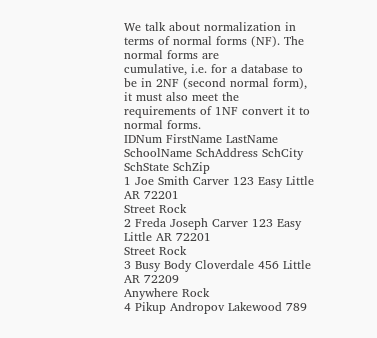We talk about normalization in terms of normal forms (NF). The normal forms are
cumulative, i.e. for a database to be in 2NF (second normal form), it must also meet the
requirements of 1NF convert it to normal forms.
IDNum FirstName LastName SchoolName SchAddress SchCity SchState SchZip
1 Joe Smith Carver 123 Easy Little AR 72201
Street Rock
2 Freda Joseph Carver 123 Easy Little AR 72201
Street Rock
3 Busy Body Cloverdale 456 Little AR 72209
Anywhere Rock
4 Pikup Andropov Lakewood 789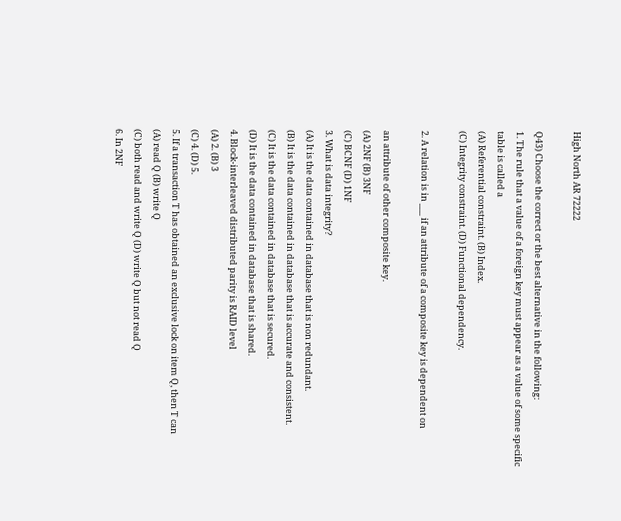High North AR 72222

Q43) Choose the correct or the best alternative in the following:
1. The rule that a value of a foreign key must appear as a value of some specific
table is called a
(A) Referential constraint. (B) Index.
(C) Integrity constraint. (D) Functional dependency.

2. A relation is in ___ if an attribute of a composite key is dependent on

an attribute of other composite key.
(A) 2NF (B) 3NF
(C) BCNF (D) 1NF
3. What is data integrity?
(A) It is the data contained in database that is non redundant.
(B) It is the data contained in database that is accurate and consistent.
(C) It is the data contained in database that is secured.
(D) It is the data contained in database that is shared.
4. Block-interleaved distributed parity is RAID level
(A) 2. (B) 3
(C) 4. (D) 5.
5. If a transaction T has obtained an exclusive lock on item Q, then T can
(A) read Q (B) write Q
(C) both read and write Q (D) write Q but not read Q
6. In 2NF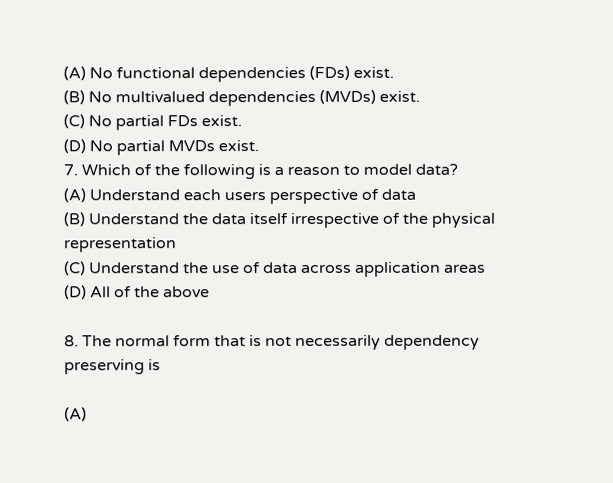(A) No functional dependencies (FDs) exist.
(B) No multivalued dependencies (MVDs) exist.
(C) No partial FDs exist.
(D) No partial MVDs exist.
7. Which of the following is a reason to model data?
(A) Understand each users perspective of data
(B) Understand the data itself irrespective of the physical representation
(C) Understand the use of data across application areas
(D) All of the above

8. The normal form that is not necessarily dependency preserving is

(A)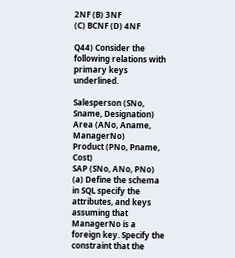2NF (B) 3NF
(C) BCNF (D) 4NF

Q44) Consider the following relations with primary keys underlined.

Salesperson (SNo, Sname, Designation)
Area (ANo, Aname, ManagerNo)
Product (PNo, Pname, Cost)
SAP (SNo, ANo, PNo)
(a) Define the schema in SQL specify the attributes, and keys assuming that
ManagerNo is a foreign key. Specify the constraint that the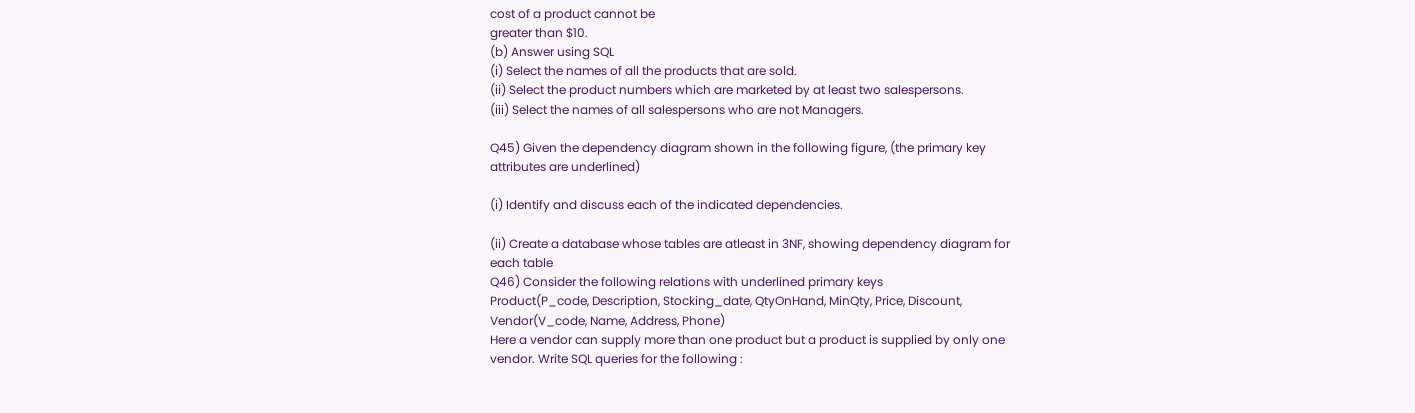cost of a product cannot be
greater than $10.
(b) Answer using SQL
(i) Select the names of all the products that are sold.
(ii) Select the product numbers which are marketed by at least two salespersons.
(iii) Select the names of all salespersons who are not Managers.

Q45) Given the dependency diagram shown in the following figure, (the primary key
attributes are underlined)

(i) Identify and discuss each of the indicated dependencies.

(ii) Create a database whose tables are atleast in 3NF, showing dependency diagram for
each table
Q46) Consider the following relations with underlined primary keys
Product(P_code, Description, Stocking_date, QtyOnHand, MinQty, Price, Discount,
Vendor(V_code, Name, Address, Phone)
Here a vendor can supply more than one product but a product is supplied by only one
vendor. Write SQL queries for the following :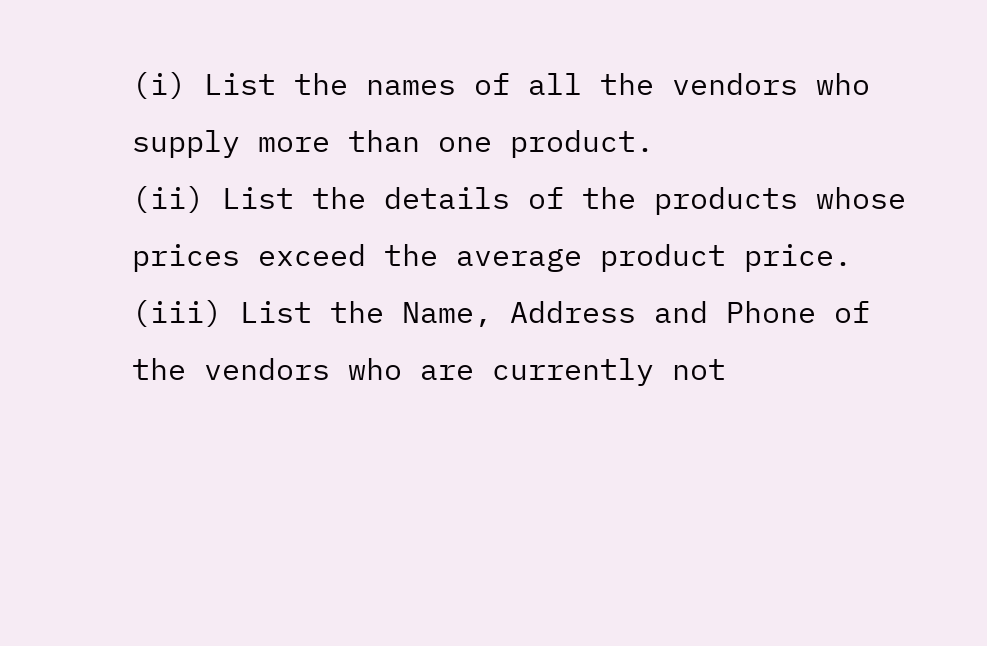(i) List the names of all the vendors who supply more than one product.
(ii) List the details of the products whose prices exceed the average product price.
(iii) List the Name, Address and Phone of the vendors who are currently not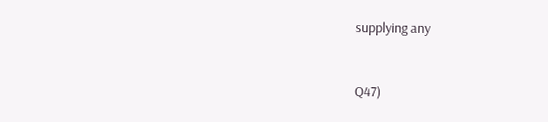supplying any


Q47)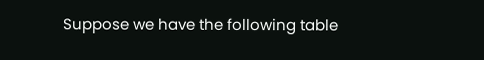Suppose we have the following table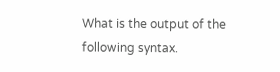What is the output of the following syntax.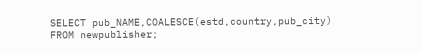SELECT pub_NAME,COALESCE(estd,country,pub_city)
FROM newpublisher;